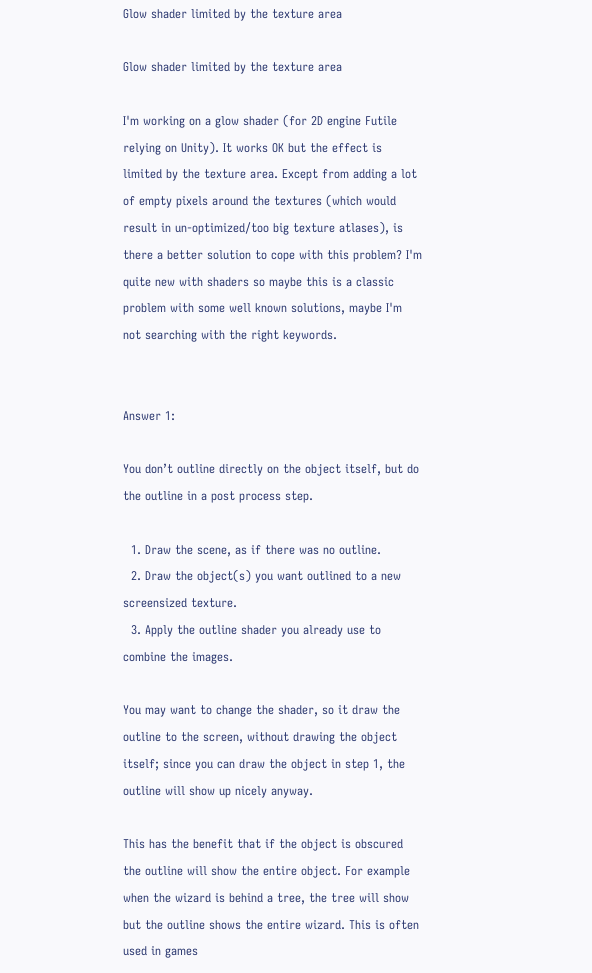Glow shader limited by the texture area

Glow shader limited by the texture area

I'm working on a glow shader (for 2D engine Futile relying on Unity). It works OK but the effect is limited by the texture area. Except from adding a lot of empty pixels around the textures (which would result in un-optimized/too big texture atlases), is there a better solution to cope with this problem? I'm quite new with shaders so maybe this is a classic problem with some well known solutions, maybe I'm not searching with the right keywords.


Answer 1:

You don’t outline directly on the object itself, but do the outline in a post process step.

  1. Draw the scene, as if there was no outline.
  2. Draw the object(s) you want outlined to a new screensized texture.
  3. Apply the outline shader you already use to combine the images.

You may want to change the shader, so it draw the outline to the screen, without drawing the object itself; since you can draw the object in step 1, the outline will show up nicely anyway.

This has the benefit that if the object is obscured the outline will show the entire object. For example when the wizard is behind a tree, the tree will show but the outline shows the entire wizard. This is often used in games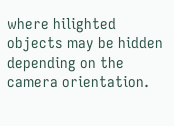where hilighted objects may be hidden depending on the camera orientation.